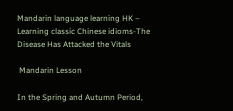Mandarin language learning HK – Learning classic Chinese idioms-The Disease Has Attacked the Vitals

 Mandarin Lesson

In the Spring and Autumn Period,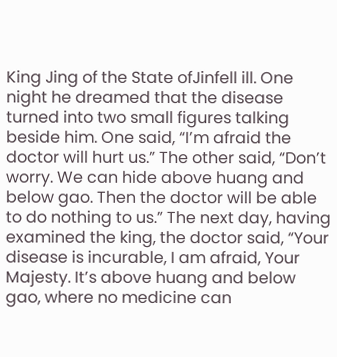King Jing of the State ofJinfell ill. One night he dreamed that the disease turned into two small figures talking beside him. One said, “I’m afraid the doctor will hurt us.” The other said, “Don’t worry. We can hide above huang and below gao. Then the doctor will be able to do nothing to us.” The next day, having examined the king, the doctor said, “Your disease is incurable, I am afraid, Your Majesty. It’s above huang and below gao, where no medicine can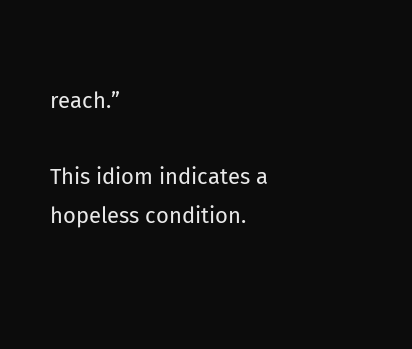reach.”

This idiom indicates a hopeless condition.